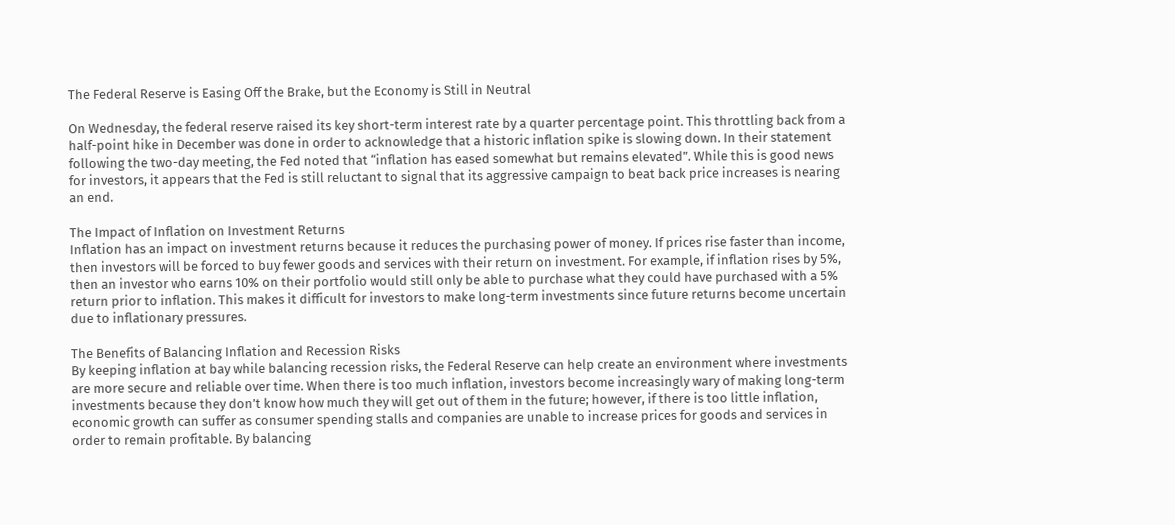The Federal Reserve is Easing Off the Brake, but the Economy is Still in Neutral

On Wednesday, the federal reserve raised its key short-term interest rate by a quarter percentage point. This throttling back from a half-point hike in December was done in order to acknowledge that a historic inflation spike is slowing down. In their statement following the two-day meeting, the Fed noted that “inflation has eased somewhat but remains elevated”. While this is good news for investors, it appears that the Fed is still reluctant to signal that its aggressive campaign to beat back price increases is nearing an end.

The Impact of Inflation on Investment Returns
Inflation has an impact on investment returns because it reduces the purchasing power of money. If prices rise faster than income, then investors will be forced to buy fewer goods and services with their return on investment. For example, if inflation rises by 5%, then an investor who earns 10% on their portfolio would still only be able to purchase what they could have purchased with a 5% return prior to inflation. This makes it difficult for investors to make long-term investments since future returns become uncertain due to inflationary pressures.

The Benefits of Balancing Inflation and Recession Risks
By keeping inflation at bay while balancing recession risks, the Federal Reserve can help create an environment where investments are more secure and reliable over time. When there is too much inflation, investors become increasingly wary of making long-term investments because they don’t know how much they will get out of them in the future; however, if there is too little inflation, economic growth can suffer as consumer spending stalls and companies are unable to increase prices for goods and services in order to remain profitable. By balancing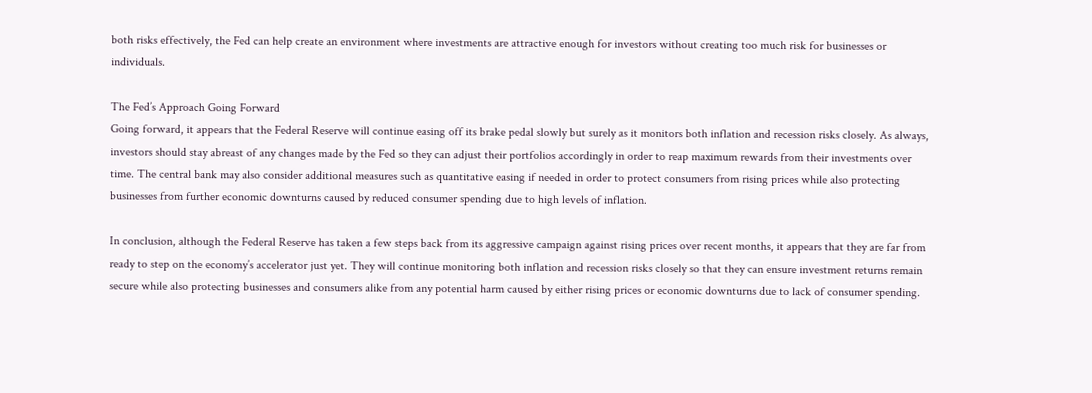both risks effectively, the Fed can help create an environment where investments are attractive enough for investors without creating too much risk for businesses or individuals.

The Fed’s Approach Going Forward
Going forward, it appears that the Federal Reserve will continue easing off its brake pedal slowly but surely as it monitors both inflation and recession risks closely. As always, investors should stay abreast of any changes made by the Fed so they can adjust their portfolios accordingly in order to reap maximum rewards from their investments over time. The central bank may also consider additional measures such as quantitative easing if needed in order to protect consumers from rising prices while also protecting businesses from further economic downturns caused by reduced consumer spending due to high levels of inflation.

In conclusion, although the Federal Reserve has taken a few steps back from its aggressive campaign against rising prices over recent months, it appears that they are far from ready to step on the economy’s accelerator just yet. They will continue monitoring both inflation and recession risks closely so that they can ensure investment returns remain secure while also protecting businesses and consumers alike from any potential harm caused by either rising prices or economic downturns due to lack of consumer spending.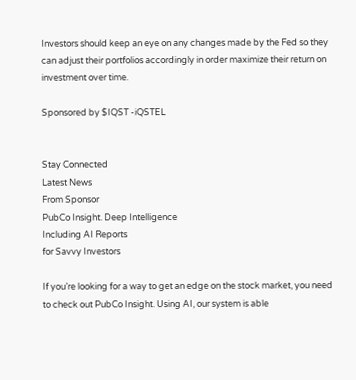Investors should keep an eye on any changes made by the Fed so they can adjust their portfolios accordingly in order maximize their return on investment over time.

Sponsored by $IQST -iQSTEL


Stay Connected
Latest News
From Sponsor
PubCo Insight. Deep Intelligence
Including AI Reports
for Savvy Investors

If you’re looking for a way to get an edge on the stock market, you need to check out PubCo Insight. Using AI, our system is able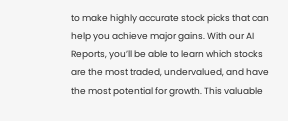to make highly accurate stock picks that can help you achieve major gains. With our AI Reports, you’ll be able to learn which stocks are the most traded, undervalued, and have the most potential for growth. This valuable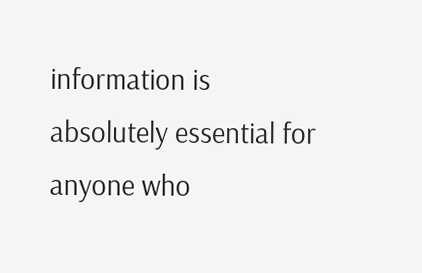information is absolutely essential for anyone who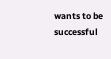wants to be successful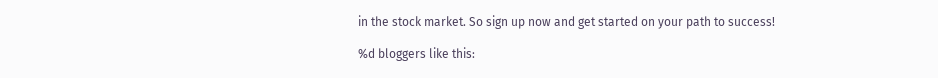in the stock market. So sign up now and get started on your path to success!

%d bloggers like this: